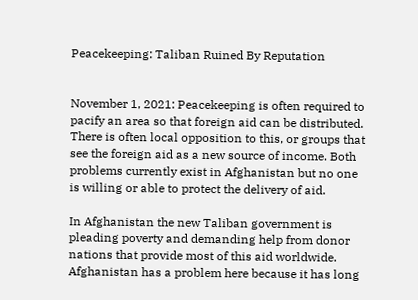Peacekeeping: Taliban Ruined By Reputation


November 1, 2021: Peacekeeping is often required to pacify an area so that foreign aid can be distributed. There is often local opposition to this, or groups that see the foreign aid as a new source of income. Both problems currently exist in Afghanistan but no one is willing or able to protect the delivery of aid.

In Afghanistan the new Taliban government is pleading poverty and demanding help from donor nations that provide most of this aid worldwide. Afghanistan has a problem here because it has long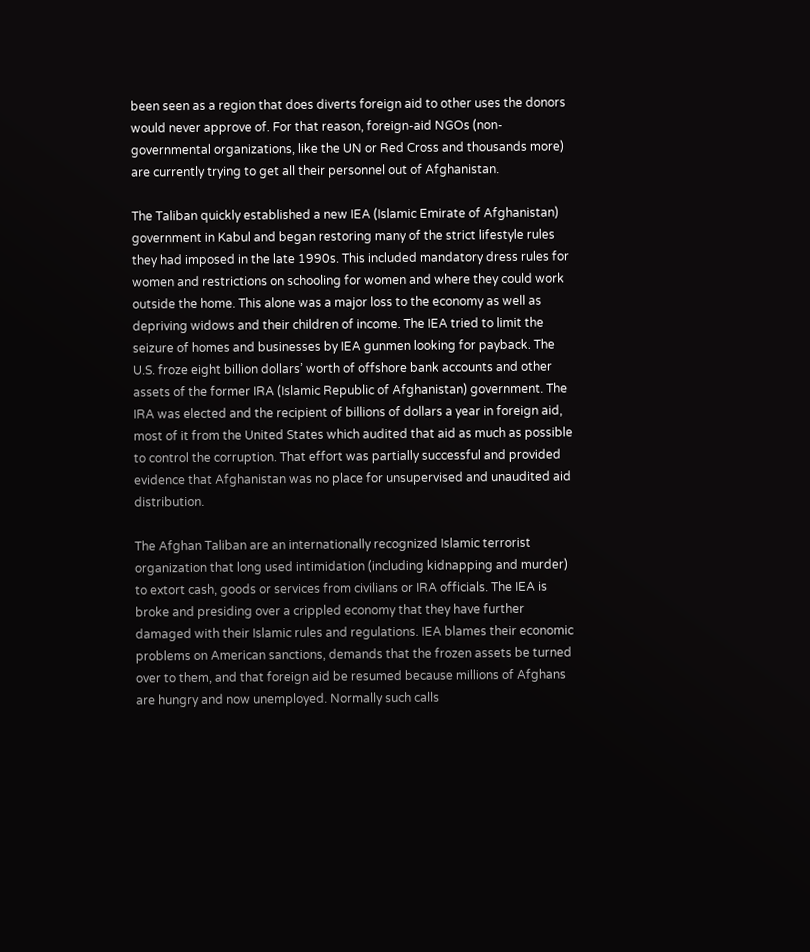been seen as a region that does diverts foreign aid to other uses the donors would never approve of. For that reason, foreign-aid NGOs (non-governmental organizations, like the UN or Red Cross and thousands more) are currently trying to get all their personnel out of Afghanistan.

The Taliban quickly established a new IEA (Islamic Emirate of Afghanistan) government in Kabul and began restoring many of the strict lifestyle rules they had imposed in the late 1990s. This included mandatory dress rules for women and restrictions on schooling for women and where they could work outside the home. This alone was a major loss to the economy as well as depriving widows and their children of income. The IEA tried to limit the seizure of homes and businesses by IEA gunmen looking for payback. The U.S. froze eight billion dollars’ worth of offshore bank accounts and other assets of the former IRA (Islamic Republic of Afghanistan) government. The IRA was elected and the recipient of billions of dollars a year in foreign aid, most of it from the United States which audited that aid as much as possible to control the corruption. That effort was partially successful and provided evidence that Afghanistan was no place for unsupervised and unaudited aid distribution.

The Afghan Taliban are an internationally recognized Islamic terrorist organization that long used intimidation (including kidnapping and murder) to extort cash, goods or services from civilians or IRA officials. The IEA is broke and presiding over a crippled economy that they have further damaged with their Islamic rules and regulations. IEA blames their economic problems on American sanctions, demands that the frozen assets be turned over to them, and that foreign aid be resumed because millions of Afghans are hungry and now unemployed. Normally such calls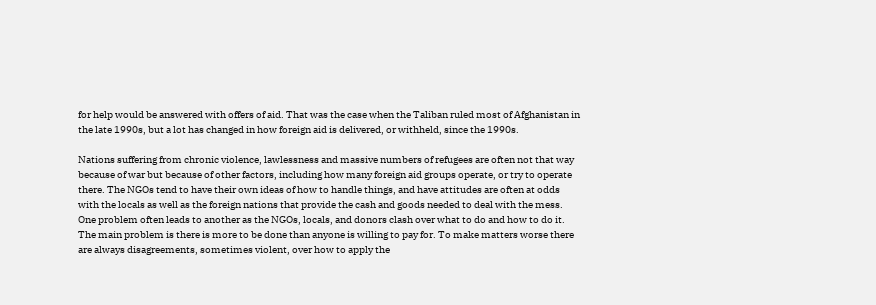for help would be answered with offers of aid. That was the case when the Taliban ruled most of Afghanistan in the late 1990s, but a lot has changed in how foreign aid is delivered, or withheld, since the 1990s.

Nations suffering from chronic violence, lawlessness and massive numbers of refugees are often not that way because of war but because of other factors, including how many foreign aid groups operate, or try to operate there. The NGOs tend to have their own ideas of how to handle things, and have attitudes are often at odds with the locals as well as the foreign nations that provide the cash and goods needed to deal with the mess. One problem often leads to another as the NGOs, locals, and donors clash over what to do and how to do it. The main problem is there is more to be done than anyone is willing to pay for. To make matters worse there are always disagreements, sometimes violent, over how to apply the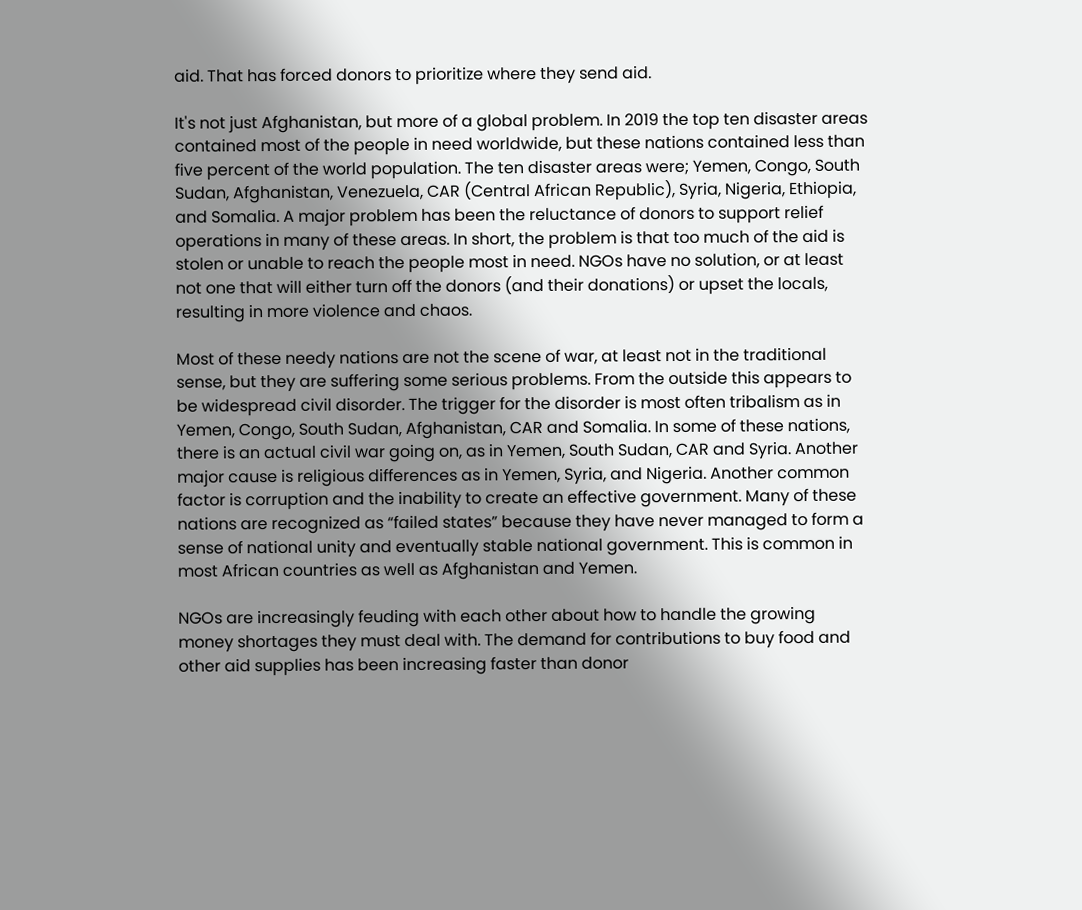aid. That has forced donors to prioritize where they send aid.

It's not just Afghanistan, but more of a global problem. In 2019 the top ten disaster areas contained most of the people in need worldwide, but these nations contained less than five percent of the world population. The ten disaster areas were; Yemen, Congo, South Sudan, Afghanistan, Venezuela, CAR (Central African Republic), Syria, Nigeria, Ethiopia, and Somalia. A major problem has been the reluctance of donors to support relief operations in many of these areas. In short, the problem is that too much of the aid is stolen or unable to reach the people most in need. NGOs have no solution, or at least not one that will either turn off the donors (and their donations) or upset the locals, resulting in more violence and chaos.

Most of these needy nations are not the scene of war, at least not in the traditional sense, but they are suffering some serious problems. From the outside this appears to be widespread civil disorder. The trigger for the disorder is most often tribalism as in Yemen, Congo, South Sudan, Afghanistan, CAR and Somalia. In some of these nations, there is an actual civil war going on, as in Yemen, South Sudan, CAR and Syria. Another major cause is religious differences as in Yemen, Syria, and Nigeria. Another common factor is corruption and the inability to create an effective government. Many of these nations are recognized as “failed states” because they have never managed to form a sense of national unity and eventually stable national government. This is common in most African countries as well as Afghanistan and Yemen.

NGOs are increasingly feuding with each other about how to handle the growing money shortages they must deal with. The demand for contributions to buy food and other aid supplies has been increasing faster than donor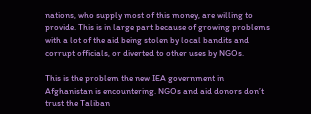nations, who supply most of this money, are willing to provide. This is in large part because of growing problems with a lot of the aid being stolen by local bandits and corrupt officials, or diverted to other uses by NGOs.

This is the problem the new IEA government in Afghanistan is encountering. NGOs and aid donors don’t trust the Taliban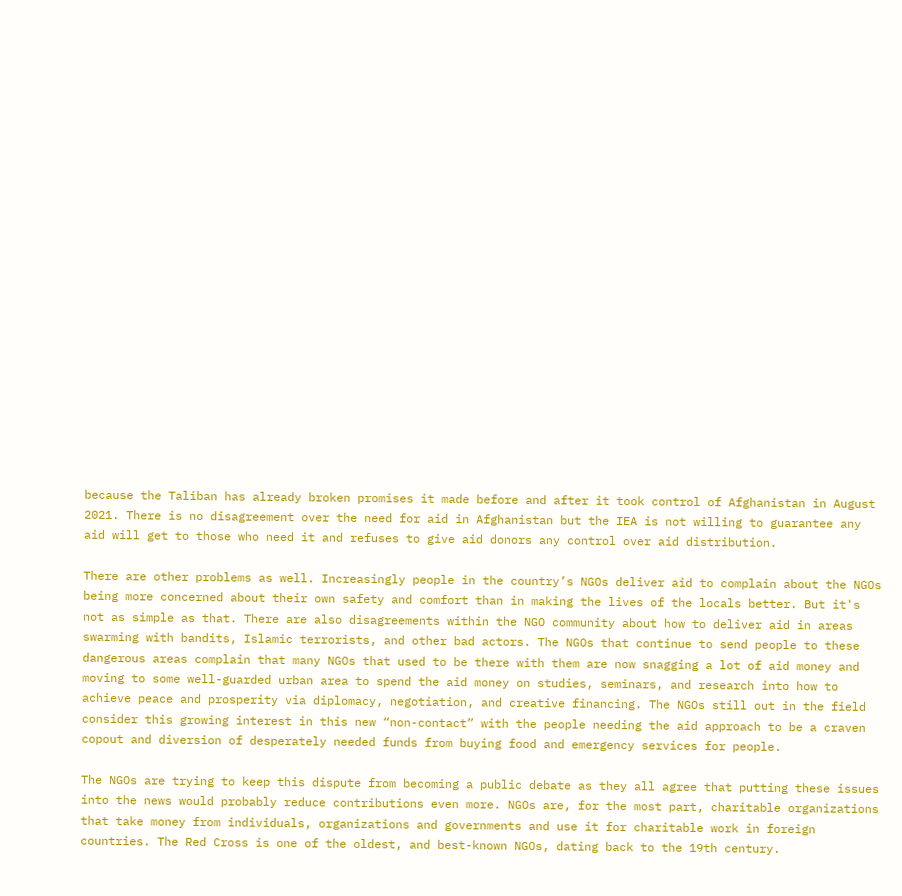because the Taliban has already broken promises it made before and after it took control of Afghanistan in August 2021. There is no disagreement over the need for aid in Afghanistan but the IEA is not willing to guarantee any aid will get to those who need it and refuses to give aid donors any control over aid distribution.

There are other problems as well. Increasingly people in the country’s NGOs deliver aid to complain about the NGOs being more concerned about their own safety and comfort than in making the lives of the locals better. But it's not as simple as that. There are also disagreements within the NGO community about how to deliver aid in areas swarming with bandits, Islamic terrorists, and other bad actors. The NGOs that continue to send people to these dangerous areas complain that many NGOs that used to be there with them are now snagging a lot of aid money and moving to some well-guarded urban area to spend the aid money on studies, seminars, and research into how to achieve peace and prosperity via diplomacy, negotiation, and creative financing. The NGOs still out in the field consider this growing interest in this new “non-contact” with the people needing the aid approach to be a craven copout and diversion of desperately needed funds from buying food and emergency services for people.

The NGOs are trying to keep this dispute from becoming a public debate as they all agree that putting these issues into the news would probably reduce contributions even more. NGOs are, for the most part, charitable organizations that take money from individuals, organizations and governments and use it for charitable work in foreign countries. The Red Cross is one of the oldest, and best-known NGOs, dating back to the 19th century.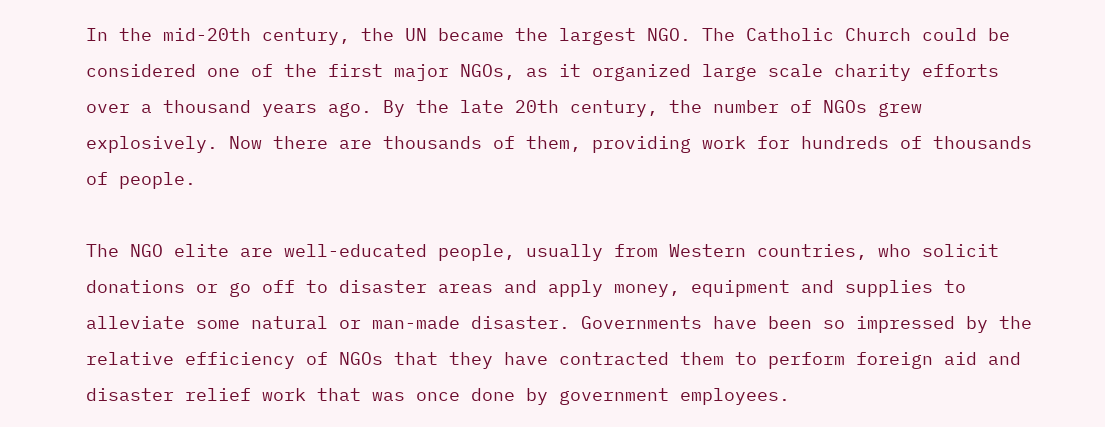In the mid-20th century, the UN became the largest NGO. The Catholic Church could be considered one of the first major NGOs, as it organized large scale charity efforts over a thousand years ago. By the late 20th century, the number of NGOs grew explosively. Now there are thousands of them, providing work for hundreds of thousands of people.

The NGO elite are well-educated people, usually from Western countries, who solicit donations or go off to disaster areas and apply money, equipment and supplies to alleviate some natural or man-made disaster. Governments have been so impressed by the relative efficiency of NGOs that they have contracted them to perform foreign aid and disaster relief work that was once done by government employees.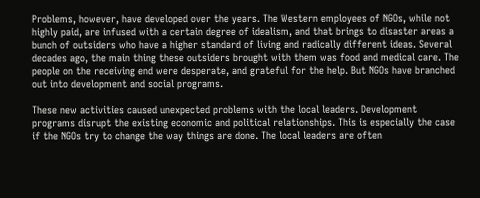Problems, however, have developed over the years. The Western employees of NGOs, while not highly paid, are infused with a certain degree of idealism, and that brings to disaster areas a bunch of outsiders who have a higher standard of living and radically different ideas. Several decades ago, the main thing these outsiders brought with them was food and medical care. The people on the receiving end were desperate, and grateful for the help. But NGOs have branched out into development and social programs.

These new activities caused unexpected problems with the local leaders. Development programs disrupt the existing economic and political relationships. This is especially the case if the NGOs try to change the way things are done. The local leaders are often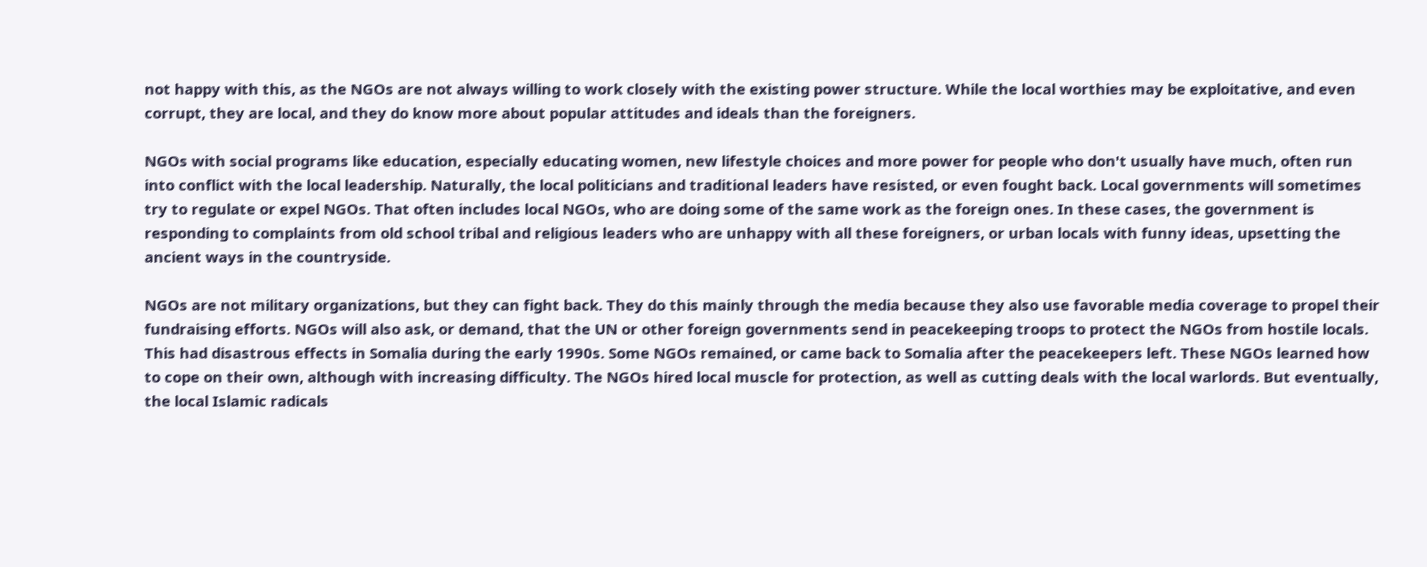not happy with this, as the NGOs are not always willing to work closely with the existing power structure. While the local worthies may be exploitative, and even corrupt, they are local, and they do know more about popular attitudes and ideals than the foreigners.

NGOs with social programs like education, especially educating women, new lifestyle choices and more power for people who don't usually have much, often run into conflict with the local leadership. Naturally, the local politicians and traditional leaders have resisted, or even fought back. Local governments will sometimes try to regulate or expel NGOs. That often includes local NGOs, who are doing some of the same work as the foreign ones. In these cases, the government is responding to complaints from old school tribal and religious leaders who are unhappy with all these foreigners, or urban locals with funny ideas, upsetting the ancient ways in the countryside.

NGOs are not military organizations, but they can fight back. They do this mainly through the media because they also use favorable media coverage to propel their fundraising efforts. NGOs will also ask, or demand, that the UN or other foreign governments send in peacekeeping troops to protect the NGOs from hostile locals. This had disastrous effects in Somalia during the early 1990s. Some NGOs remained, or came back to Somalia after the peacekeepers left. These NGOs learned how to cope on their own, although with increasing difficulty. The NGOs hired local muscle for protection, as well as cutting deals with the local warlords. But eventually, the local Islamic radicals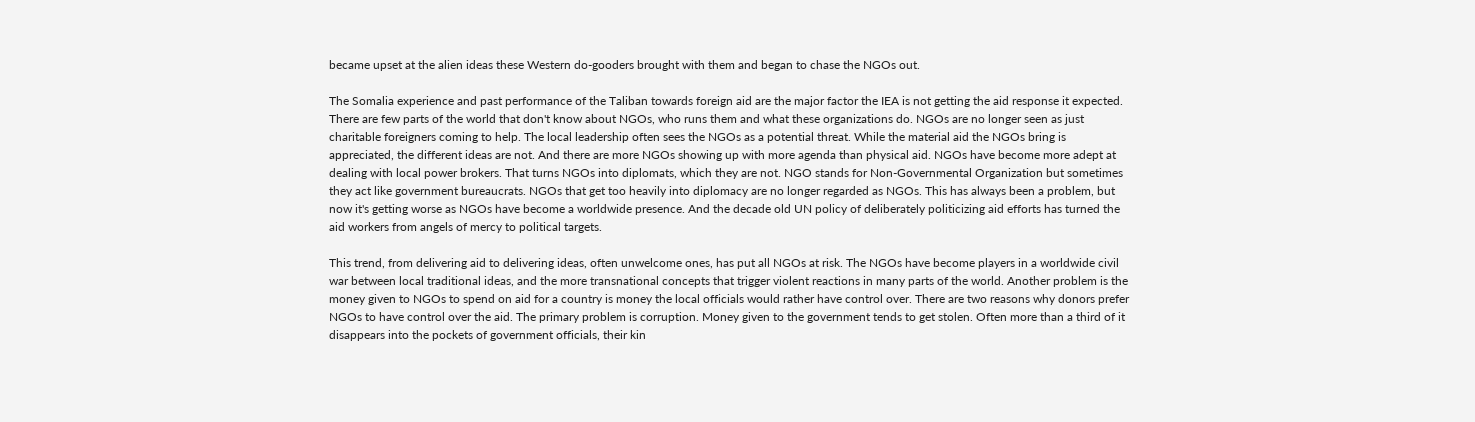became upset at the alien ideas these Western do-gooders brought with them and began to chase the NGOs out.

The Somalia experience and past performance of the Taliban towards foreign aid are the major factor the IEA is not getting the aid response it expected. There are few parts of the world that don't know about NGOs, who runs them and what these organizations do. NGOs are no longer seen as just charitable foreigners coming to help. The local leadership often sees the NGOs as a potential threat. While the material aid the NGOs bring is appreciated, the different ideas are not. And there are more NGOs showing up with more agenda than physical aid. NGOs have become more adept at dealing with local power brokers. That turns NGOs into diplomats, which they are not. NGO stands for Non-Governmental Organization but sometimes they act like government bureaucrats. NGOs that get too heavily into diplomacy are no longer regarded as NGOs. This has always been a problem, but now it's getting worse as NGOs have become a worldwide presence. And the decade old UN policy of deliberately politicizing aid efforts has turned the aid workers from angels of mercy to political targets.

This trend, from delivering aid to delivering ideas, often unwelcome ones, has put all NGOs at risk. The NGOs have become players in a worldwide civil war between local traditional ideas, and the more transnational concepts that trigger violent reactions in many parts of the world. Another problem is the money given to NGOs to spend on aid for a country is money the local officials would rather have control over. There are two reasons why donors prefer NGOs to have control over the aid. The primary problem is corruption. Money given to the government tends to get stolen. Often more than a third of it disappears into the pockets of government officials, their kin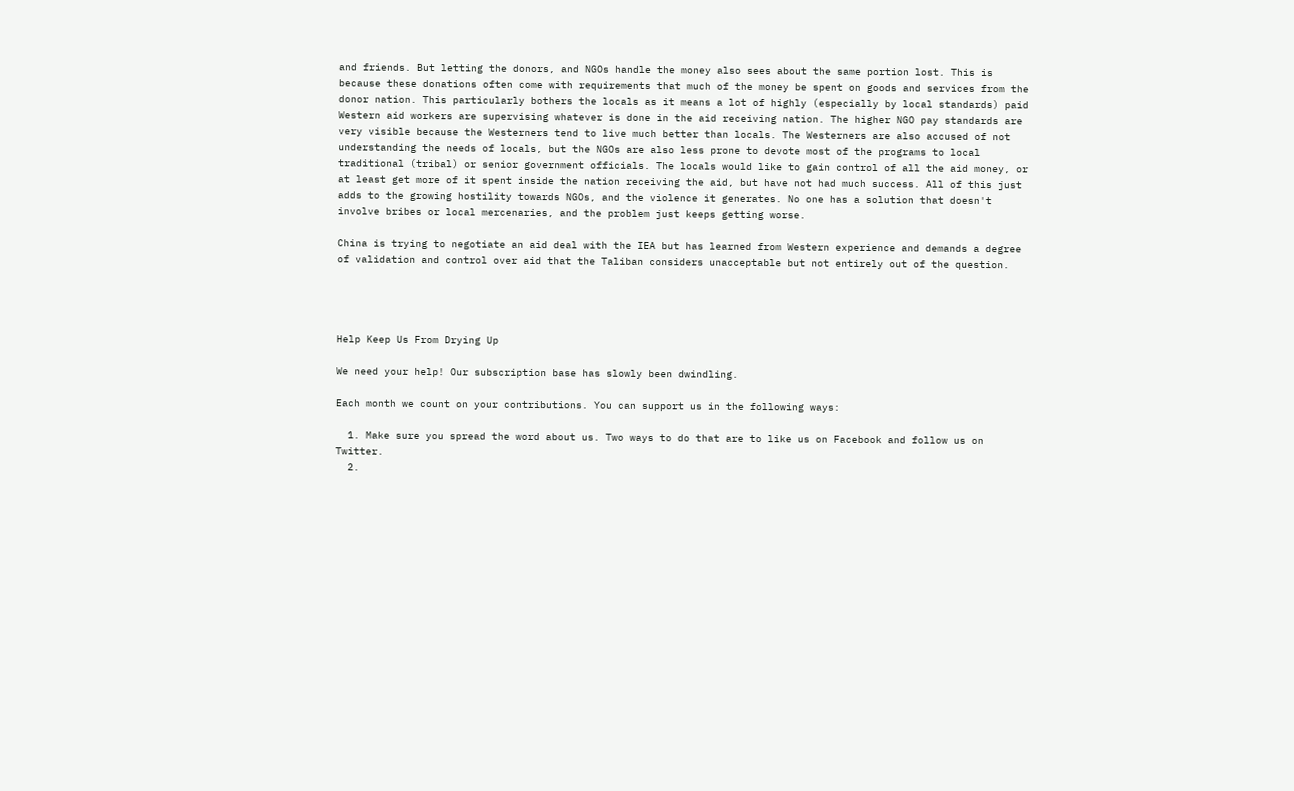and friends. But letting the donors, and NGOs handle the money also sees about the same portion lost. This is because these donations often come with requirements that much of the money be spent on goods and services from the donor nation. This particularly bothers the locals as it means a lot of highly (especially by local standards) paid Western aid workers are supervising whatever is done in the aid receiving nation. The higher NGO pay standards are very visible because the Westerners tend to live much better than locals. The Westerners are also accused of not understanding the needs of locals, but the NGOs are also less prone to devote most of the programs to local traditional (tribal) or senior government officials. The locals would like to gain control of all the aid money, or at least get more of it spent inside the nation receiving the aid, but have not had much success. All of this just adds to the growing hostility towards NGOs, and the violence it generates. No one has a solution that doesn't involve bribes or local mercenaries, and the problem just keeps getting worse.

China is trying to negotiate an aid deal with the IEA but has learned from Western experience and demands a degree of validation and control over aid that the Taliban considers unacceptable but not entirely out of the question.




Help Keep Us From Drying Up

We need your help! Our subscription base has slowly been dwindling.

Each month we count on your contributions. You can support us in the following ways:

  1. Make sure you spread the word about us. Two ways to do that are to like us on Facebook and follow us on Twitter.
  2.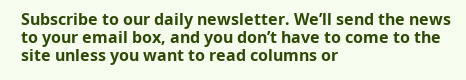Subscribe to our daily newsletter. We’ll send the news to your email box, and you don’t have to come to the site unless you want to read columns or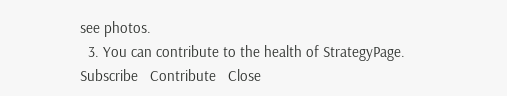see photos.
  3. You can contribute to the health of StrategyPage.
Subscribe   Contribute   Close